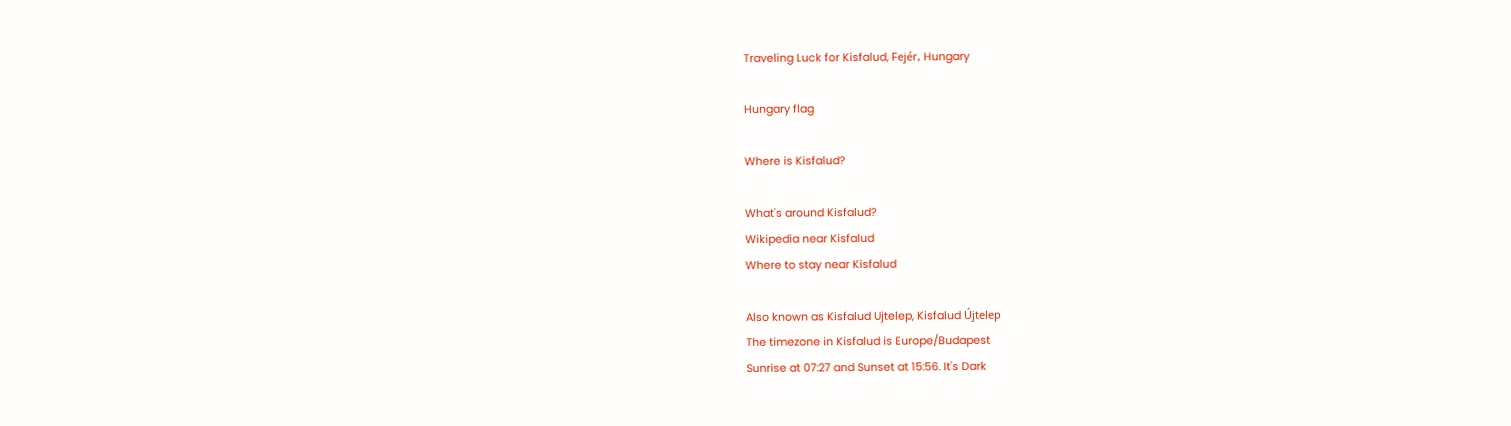Traveling Luck for Kisfalud, Fejér, Hungary

Hungary flag

Where is Kisfalud?

What's around Kisfalud?
Wikipedia near Kisfalud
Where to stay near Kisfalud

Also known as Kisfalud Ujtelep, Kisfalud Újtelep
The timezone in Kisfalud is Europe/Budapest
Sunrise at 07:27 and Sunset at 15:56. It's Dark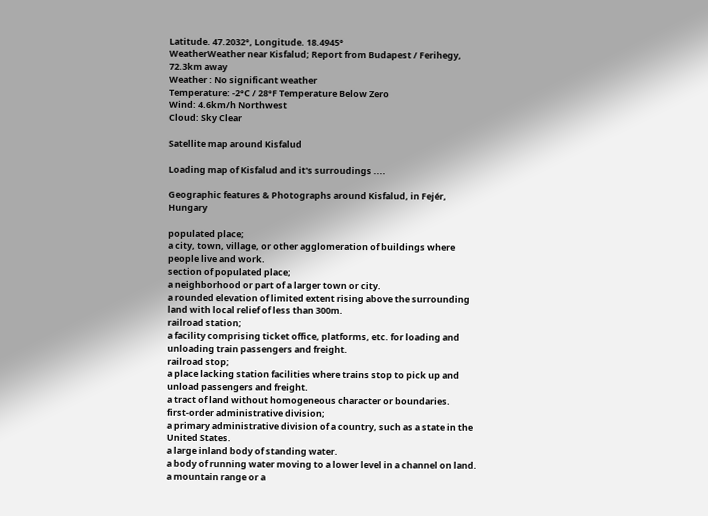Latitude. 47.2032°, Longitude. 18.4945°
WeatherWeather near Kisfalud; Report from Budapest / Ferihegy, 72.3km away
Weather : No significant weather
Temperature: -2°C / 28°F Temperature Below Zero
Wind: 4.6km/h Northwest
Cloud: Sky Clear

Satellite map around Kisfalud

Loading map of Kisfalud and it's surroudings ....

Geographic features & Photographs around Kisfalud, in Fejér, Hungary

populated place;
a city, town, village, or other agglomeration of buildings where people live and work.
section of populated place;
a neighborhood or part of a larger town or city.
a rounded elevation of limited extent rising above the surrounding land with local relief of less than 300m.
railroad station;
a facility comprising ticket office, platforms, etc. for loading and unloading train passengers and freight.
railroad stop;
a place lacking station facilities where trains stop to pick up and unload passengers and freight.
a tract of land without homogeneous character or boundaries.
first-order administrative division;
a primary administrative division of a country, such as a state in the United States.
a large inland body of standing water.
a body of running water moving to a lower level in a channel on land.
a mountain range or a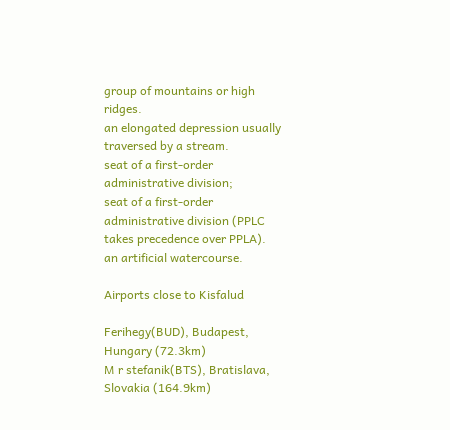group of mountains or high ridges.
an elongated depression usually traversed by a stream.
seat of a first-order administrative division;
seat of a first-order administrative division (PPLC takes precedence over PPLA).
an artificial watercourse.

Airports close to Kisfalud

Ferihegy(BUD), Budapest, Hungary (72.3km)
M r stefanik(BTS), Bratislava, Slovakia (164.9km)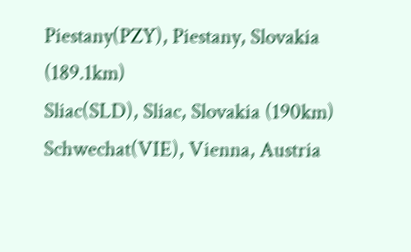Piestany(PZY), Piestany, Slovakia (189.1km)
Sliac(SLD), Sliac, Slovakia (190km)
Schwechat(VIE), Vienna, Austria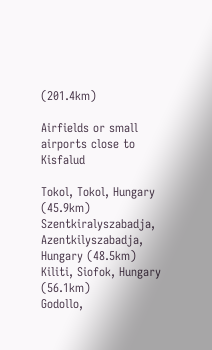(201.4km)

Airfields or small airports close to Kisfalud

Tokol, Tokol, Hungary (45.9km)
Szentkiralyszabadja, Azentkilyszabadja, Hungary (48.5km)
Kiliti, Siofok, Hungary (56.1km)
Godollo,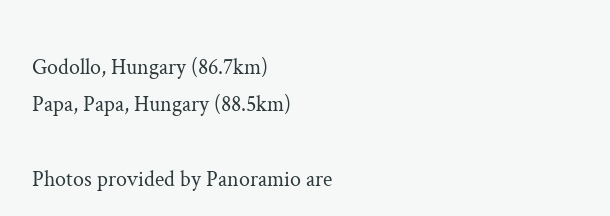Godollo, Hungary (86.7km)
Papa, Papa, Hungary (88.5km)

Photos provided by Panoramio are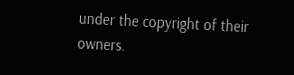under the copyright of their owners.